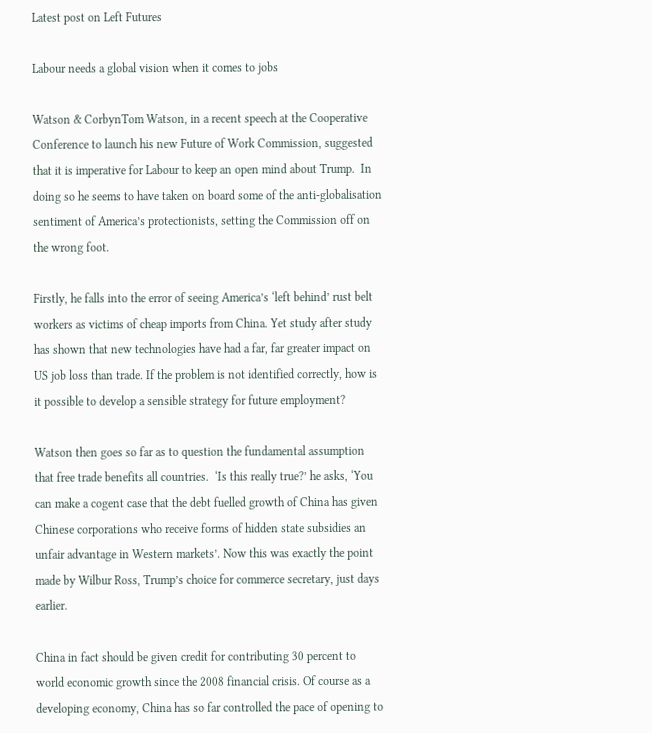Latest post on Left Futures

Labour needs a global vision when it comes to jobs

Watson & CorbynTom Watson, in a recent speech at the Cooperative Conference to launch his new Future of Work Commission, suggested that it is imperative for Labour to keep an open mind about Trump.  In doing so he seems to have taken on board some of the anti-globalisation sentiment of America’s protectionists, setting the Commission off on the wrong foot.

Firstly, he falls into the error of seeing America’s ‘left behind’ rust belt workers as victims of cheap imports from China. Yet study after study has shown that new technologies have had a far, far greater impact on US job loss than trade. If the problem is not identified correctly, how is it possible to develop a sensible strategy for future employment?

Watson then goes so far as to question the fundamental assumption that free trade benefits all countries.  ‘Is this really true?’ he asks, ‘You can make a cogent case that the debt fuelled growth of China has given Chinese corporations who receive forms of hidden state subsidies an unfair advantage in Western markets’. Now this was exactly the point made by Wilbur Ross, Trump’s choice for commerce secretary, just days earlier.

China in fact should be given credit for contributing 30 percent to world economic growth since the 2008 financial crisis. Of course as a developing economy, China has so far controlled the pace of opening to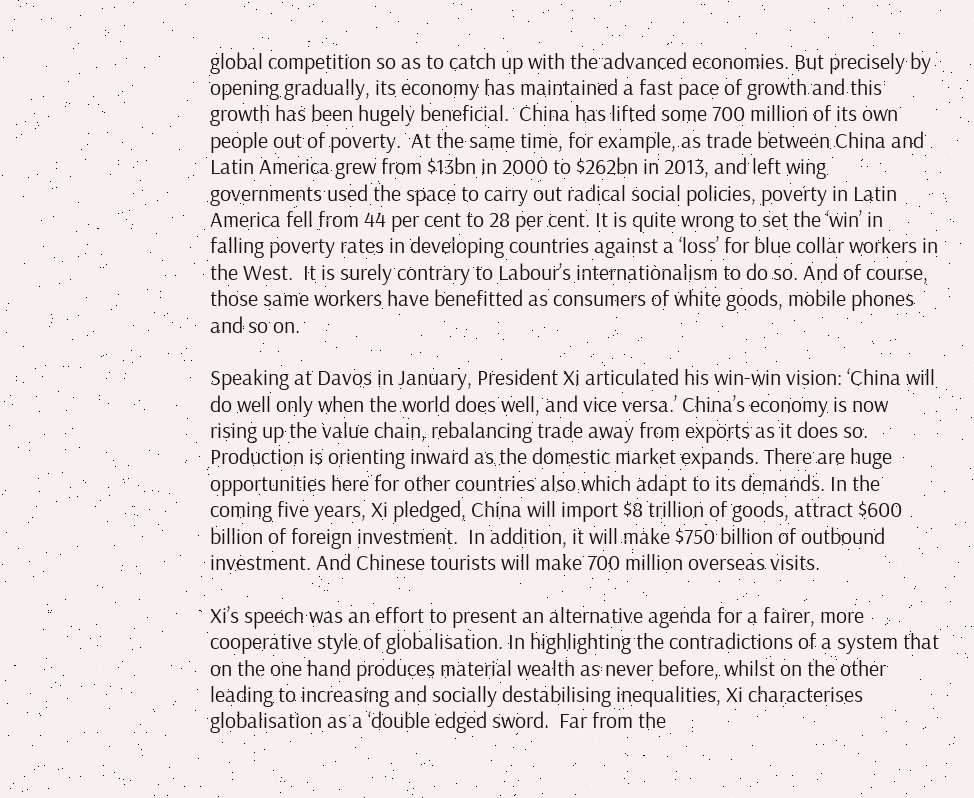global competition so as to catch up with the advanced economies. But precisely by opening gradually, its economy has maintained a fast pace of growth and this growth has been hugely beneficial.  China has lifted some 700 million of its own people out of poverty.  At the same time, for example, as trade between China and Latin America grew from $13bn in 2000 to $262bn in 2013, and left wing governments used the space to carry out radical social policies, poverty in Latin America fell from 44 per cent to 28 per cent. It is quite wrong to set the ‘win’ in falling poverty rates in developing countries against a ‘loss’ for blue collar workers in the West.  It is surely contrary to Labour’s internationalism to do so. And of course, those same workers have benefitted as consumers of white goods, mobile phones and so on.

Speaking at Davos in January, President Xi articulated his win-win vision: ‘China will do well only when the world does well, and vice versa.’ China’s economy is now rising up the value chain, rebalancing trade away from exports as it does so.  Production is orienting inward as the domestic market expands. There are huge opportunities here for other countries also which adapt to its demands. In the coming five years, Xi pledged, China will import $8 trillion of goods, attract $600 billion of foreign investment.  In addition, it will make $750 billion of outbound investment. And Chinese tourists will make 700 million overseas visits.

Xi’s speech was an effort to present an alternative agenda for a fairer, more cooperative style of globalisation. In highlighting the contradictions of a system that on the one hand produces material wealth as never before, whilst on the other leading to increasing and socially destabilising inequalities, Xi characterises globalisation as a ‘double edged sword.  Far from the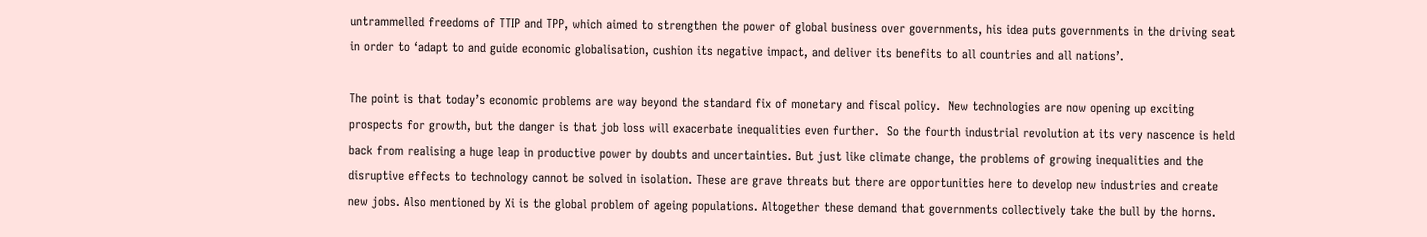untrammelled freedoms of TTIP and TPP, which aimed to strengthen the power of global business over governments, his idea puts governments in the driving seat in order to ‘adapt to and guide economic globalisation, cushion its negative impact, and deliver its benefits to all countries and all nations’.

The point is that today’s economic problems are way beyond the standard fix of monetary and fiscal policy.  New technologies are now opening up exciting prospects for growth, but the danger is that job loss will exacerbate inequalities even further.  So the fourth industrial revolution at its very nascence is held back from realising a huge leap in productive power by doubts and uncertainties. But just like climate change, the problems of growing inequalities and the disruptive effects to technology cannot be solved in isolation. These are grave threats but there are opportunities here to develop new industries and create new jobs. Also mentioned by Xi is the global problem of ageing populations. Altogether these demand that governments collectively take the bull by the horns.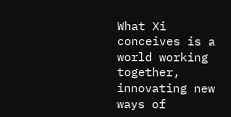What Xi conceives is a world working together, innovating new ways of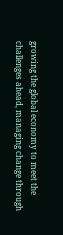growing the global economy to meet the challenges ahead, managing change through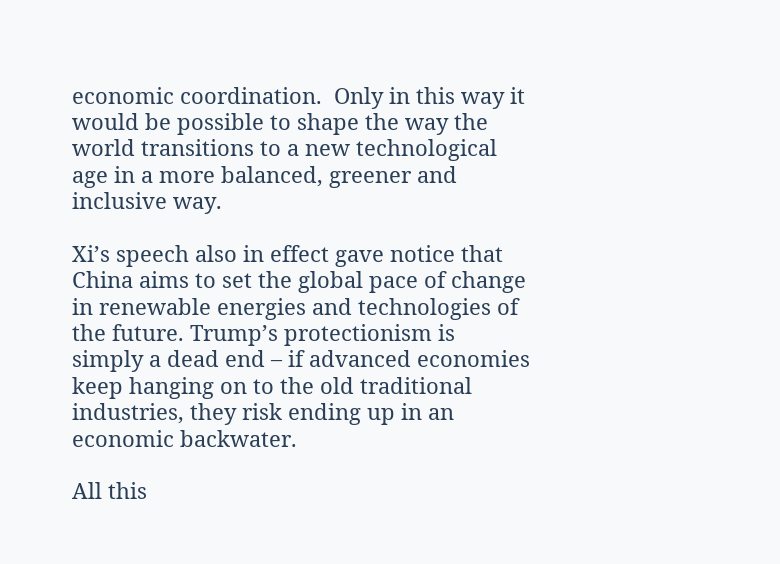economic coordination.  Only in this way it would be possible to shape the way the world transitions to a new technological age in a more balanced, greener and inclusive way.

Xi’s speech also in effect gave notice that China aims to set the global pace of change in renewable energies and technologies of the future. Trump’s protectionism is simply a dead end – if advanced economies keep hanging on to the old traditional industries, they risk ending up in an economic backwater.

All this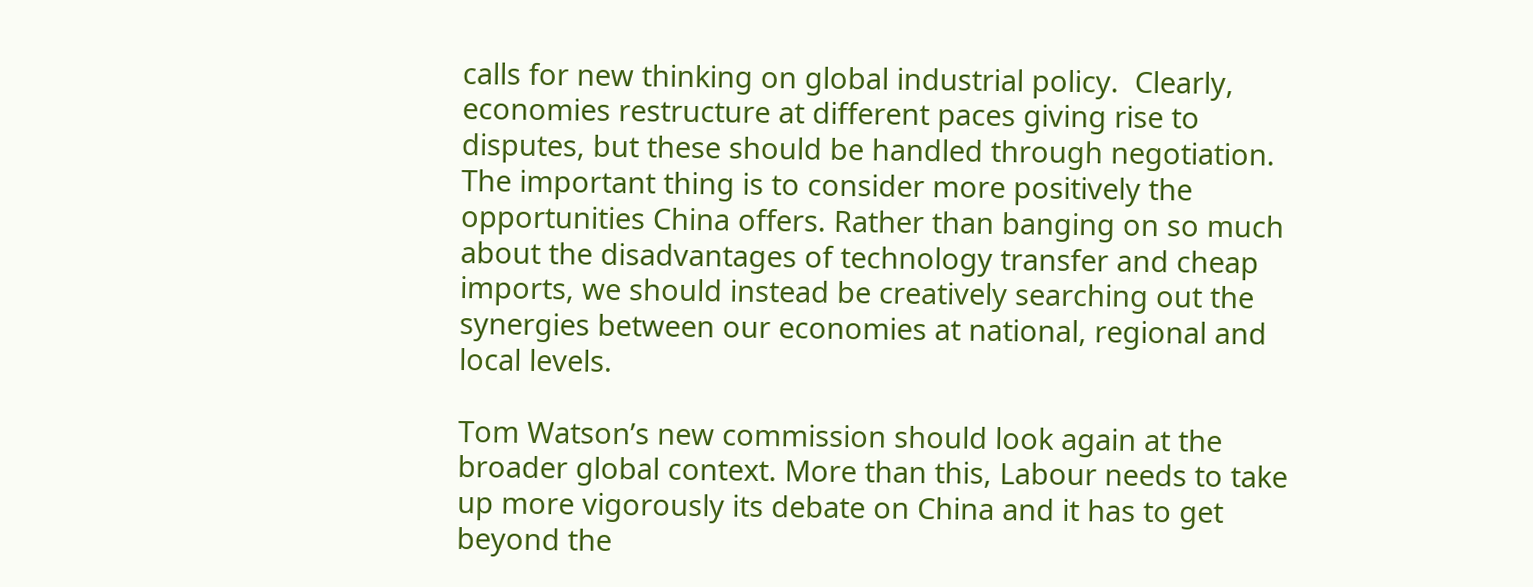calls for new thinking on global industrial policy.  Clearly, economies restructure at different paces giving rise to disputes, but these should be handled through negotiation. The important thing is to consider more positively the opportunities China offers. Rather than banging on so much about the disadvantages of technology transfer and cheap imports, we should instead be creatively searching out the synergies between our economies at national, regional and local levels.

Tom Watson’s new commission should look again at the broader global context. More than this, Labour needs to take up more vigorously its debate on China and it has to get beyond the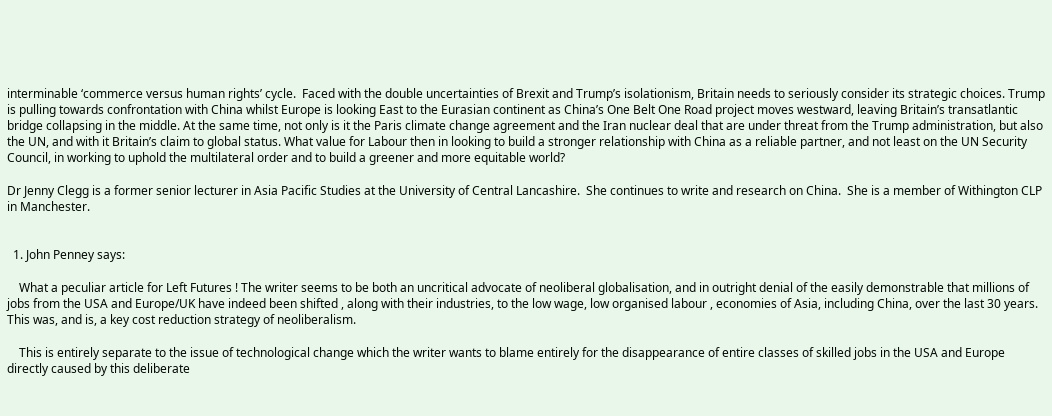interminable ‘commerce versus human rights’ cycle.  Faced with the double uncertainties of Brexit and Trump’s isolationism, Britain needs to seriously consider its strategic choices. Trump is pulling towards confrontation with China whilst Europe is looking East to the Eurasian continent as China’s One Belt One Road project moves westward, leaving Britain’s transatlantic bridge collapsing in the middle. At the same time, not only is it the Paris climate change agreement and the Iran nuclear deal that are under threat from the Trump administration, but also the UN, and with it Britain’s claim to global status. What value for Labour then in looking to build a stronger relationship with China as a reliable partner, and not least on the UN Security Council, in working to uphold the multilateral order and to build a greener and more equitable world?

Dr Jenny Clegg is a former senior lecturer in Asia Pacific Studies at the University of Central Lancashire.  She continues to write and research on China.  She is a member of Withington CLP in Manchester.


  1. John Penney says:

    What a peculiar article for Left Futures ! The writer seems to be both an uncritical advocate of neoliberal globalisation, and in outright denial of the easily demonstrable that millions of jobs from the USA and Europe/UK have indeed been shifted , along with their industries, to the low wage, low organised labour , economies of Asia, including China, over the last 30 years. This was, and is, a key cost reduction strategy of neoliberalism.

    This is entirely separate to the issue of technological change which the writer wants to blame entirely for the disappearance of entire classes of skilled jobs in the USA and Europe directly caused by this deliberate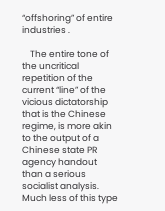“offshoring” of entire industries .

    The entire tone of the uncritical repetition of the current “line” of the vicious dictatorship that is the Chinese regime, is more akin to the output of a Chinese state PR agency handout than a serious socialist analysis. Much less of this type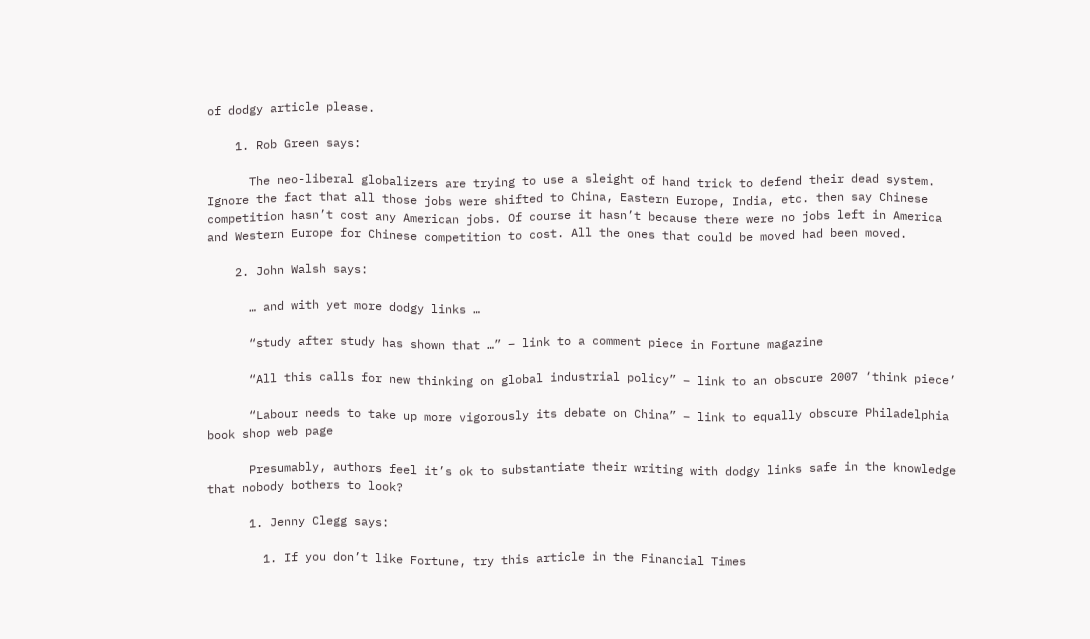of dodgy article please.

    1. Rob Green says:

      The neo-liberal globalizers are trying to use a sleight of hand trick to defend their dead system. Ignore the fact that all those jobs were shifted to China, Eastern Europe, India, etc. then say Chinese competition hasn’t cost any American jobs. Of course it hasn’t because there were no jobs left in America and Western Europe for Chinese competition to cost. All the ones that could be moved had been moved.

    2. John Walsh says:

      … and with yet more dodgy links …

      “study after study has shown that …” – link to a comment piece in Fortune magazine

      “All this calls for new thinking on global industrial policy” – link to an obscure 2007 ‘think piece’

      “Labour needs to take up more vigorously its debate on China” – link to equally obscure Philadelphia book shop web page

      Presumably, authors feel it’s ok to substantiate their writing with dodgy links safe in the knowledge that nobody bothers to look?

      1. Jenny Clegg says:

        1. If you don’t like Fortune, try this article in the Financial Times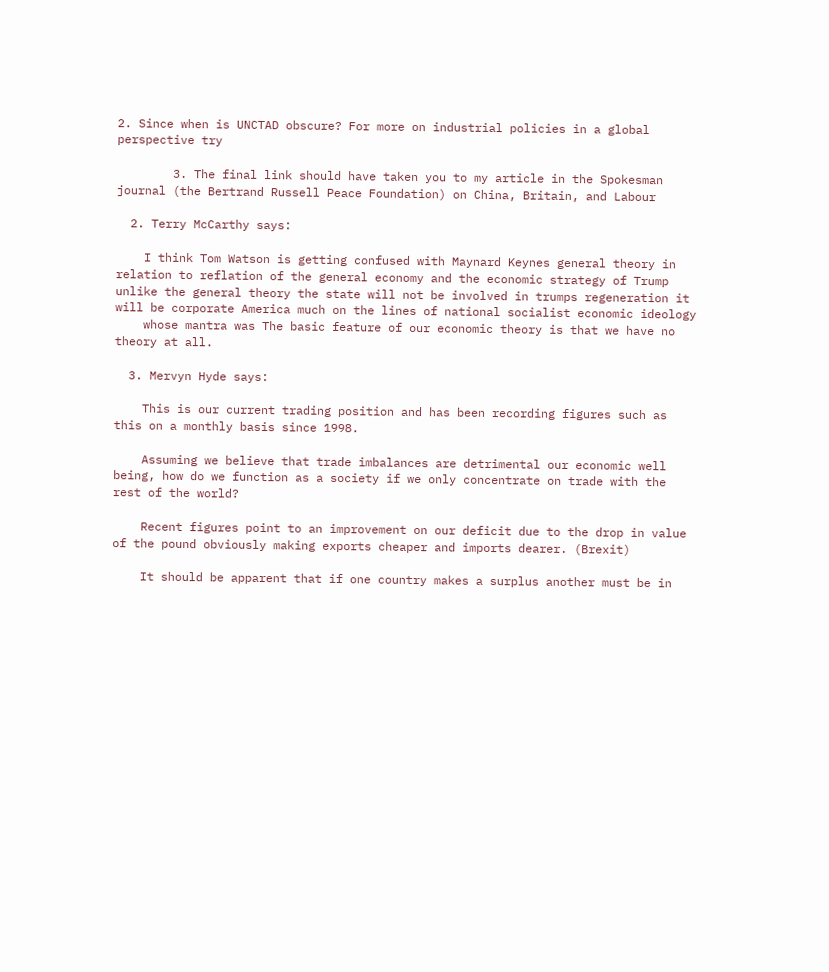2. Since when is UNCTAD obscure? For more on industrial policies in a global perspective try

        3. The final link should have taken you to my article in the Spokesman journal (the Bertrand Russell Peace Foundation) on China, Britain, and Labour

  2. Terry McCarthy says:

    I think Tom Watson is getting confused with Maynard Keynes general theory in relation to reflation of the general economy and the economic strategy of Trump unlike the general theory the state will not be involved in trumps regeneration it will be corporate America much on the lines of national socialist economic ideology
    whose mantra was The basic feature of our economic theory is that we have no theory at all.

  3. Mervyn Hyde says:

    This is our current trading position and has been recording figures such as this on a monthly basis since 1998.

    Assuming we believe that trade imbalances are detrimental our economic well being, how do we function as a society if we only concentrate on trade with the rest of the world?

    Recent figures point to an improvement on our deficit due to the drop in value of the pound obviously making exports cheaper and imports dearer. (Brexit)

    It should be apparent that if one country makes a surplus another must be in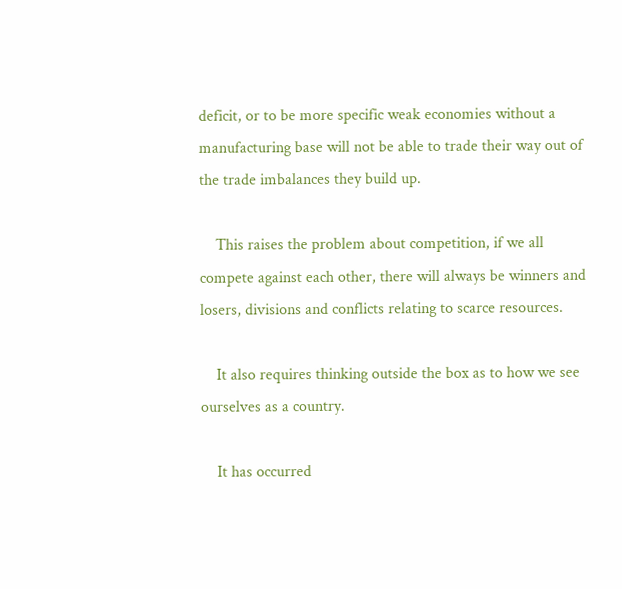deficit, or to be more specific weak economies without a manufacturing base will not be able to trade their way out of the trade imbalances they build up.

    This raises the problem about competition, if we all compete against each other, there will always be winners and losers, divisions and conflicts relating to scarce resources.

    It also requires thinking outside the box as to how we see ourselves as a country.

    It has occurred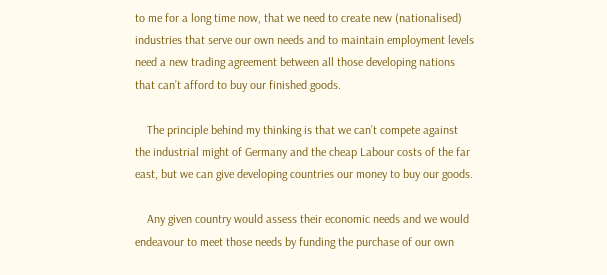to me for a long time now, that we need to create new (nationalised) industries that serve our own needs and to maintain employment levels need a new trading agreement between all those developing nations that can’t afford to buy our finished goods.

    The principle behind my thinking is that we can’t compete against the industrial might of Germany and the cheap Labour costs of the far east, but we can give developing countries our money to buy our goods.

    Any given country would assess their economic needs and we would endeavour to meet those needs by funding the purchase of our own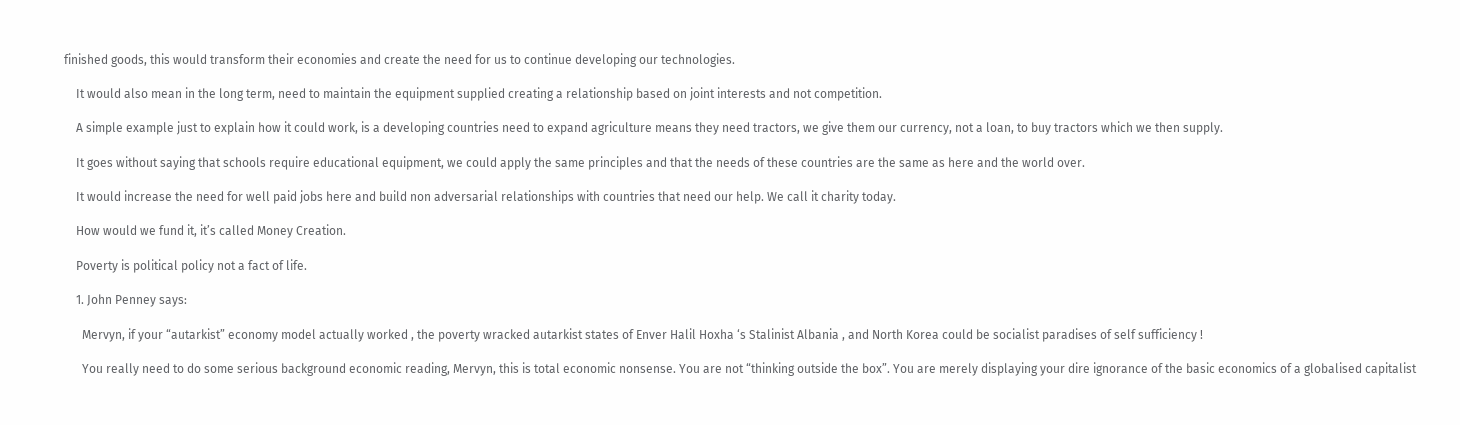finished goods, this would transform their economies and create the need for us to continue developing our technologies.

    It would also mean in the long term, need to maintain the equipment supplied creating a relationship based on joint interests and not competition.

    A simple example just to explain how it could work, is a developing countries need to expand agriculture means they need tractors, we give them our currency, not a loan, to buy tractors which we then supply.

    It goes without saying that schools require educational equipment, we could apply the same principles and that the needs of these countries are the same as here and the world over.

    It would increase the need for well paid jobs here and build non adversarial relationships with countries that need our help. We call it charity today.

    How would we fund it, it’s called Money Creation.

    Poverty is political policy not a fact of life.

    1. John Penney says:

      Mervyn, if your “autarkist” economy model actually worked , the poverty wracked autarkist states of Enver Halil Hoxha ‘s Stalinist Albania , and North Korea could be socialist paradises of self sufficiency !

      You really need to do some serious background economic reading, Mervyn, this is total economic nonsense. You are not “thinking outside the box”. You are merely displaying your dire ignorance of the basic economics of a globalised capitalist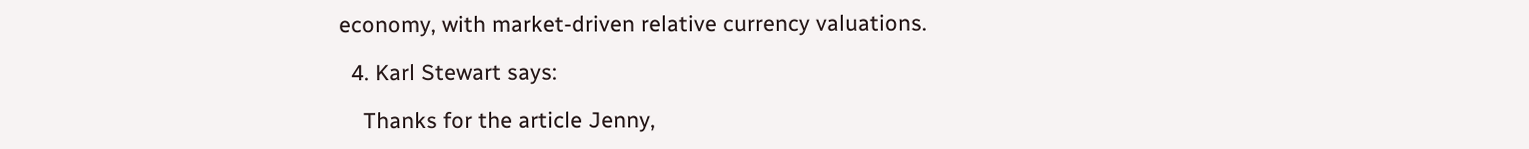economy, with market-driven relative currency valuations.

  4. Karl Stewart says:

    Thanks for the article Jenny,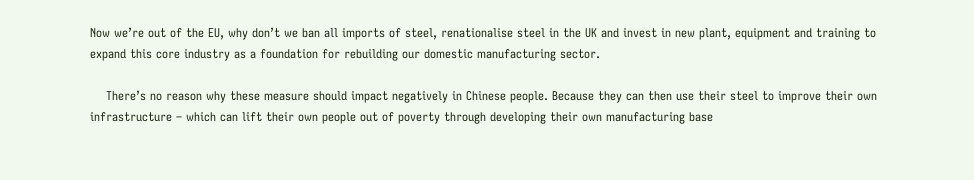Now we’re out of the EU, why don’t we ban all imports of steel, renationalise steel in the UK and invest in new plant, equipment and training to expand this core industry as a foundation for rebuilding our domestic manufacturing sector.

    There’s no reason why these measure should impact negatively in Chinese people. Because they can then use their steel to improve their own infrastructure – which can lift their own people out of poverty through developing their own manufacturing base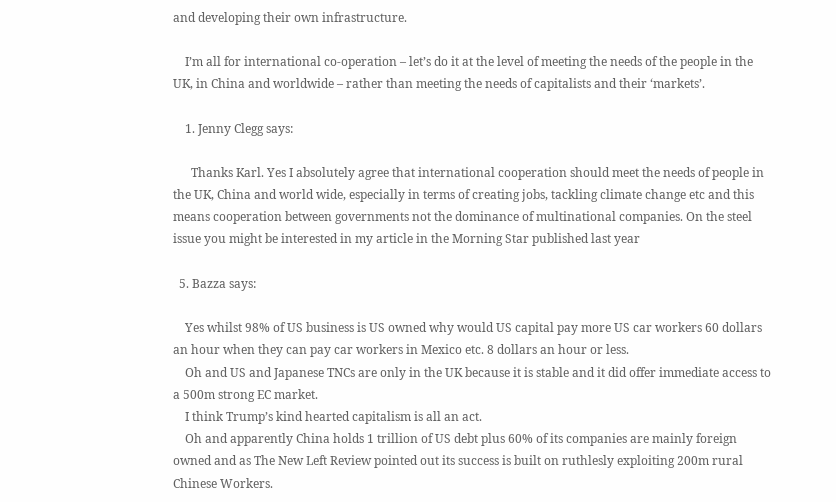and developing their own infrastructure.

    I’m all for international co-operation – let’s do it at the level of meeting the needs of the people in the UK, in China and worldwide – rather than meeting the needs of capitalists and their ‘markets’.

    1. Jenny Clegg says:

      Thanks Karl. Yes I absolutely agree that international cooperation should meet the needs of people in the UK, China and world wide, especially in terms of creating jobs, tackling climate change etc and this means cooperation between governments not the dominance of multinational companies. On the steel issue you might be interested in my article in the Morning Star published last year

  5. Bazza says:

    Yes whilst 98% of US business is US owned why would US capital pay more US car workers 60 dollars an hour when they can pay car workers in Mexico etc. 8 dollars an hour or less.
    Oh and US and Japanese TNCs are only in the UK because it is stable and it did offer immediate access to a 500m strong EC market.
    I think Trump’s kind hearted capitalism is all an act.
    Oh and apparently China holds 1 trillion of US debt plus 60% of its companies are mainly foreign owned and as The New Left Review pointed out its success is built on ruthlesly exploiting 200m rural Chinese Workers.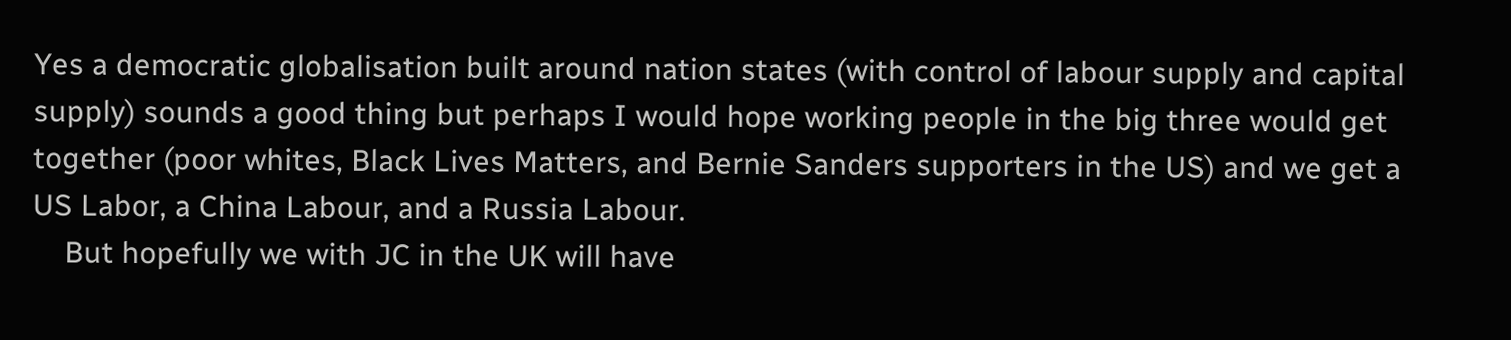Yes a democratic globalisation built around nation states (with control of labour supply and capital supply) sounds a good thing but perhaps I would hope working people in the big three would get together (poor whites, Black Lives Matters, and Bernie Sanders supporters in the US) and we get a US Labor, a China Labour, and a Russia Labour.
    But hopefully we with JC in the UK will have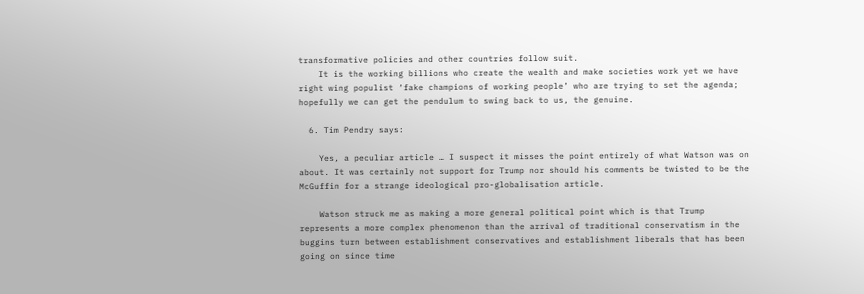transformative policies and other countries follow suit.
    It is the working billions who create the wealth and make societies work yet we have right wing populist ‘fake champions of working people’ who are trying to set the agenda; hopefully we can get the pendulum to swing back to us, the genuine.

  6. Tim Pendry says:

    Yes, a peculiar article … I suspect it misses the point entirely of what Watson was on about. It was certainly not support for Trump nor should his comments be twisted to be the McGuffin for a strange ideological pro-globalisation article.

    Watson struck me as making a more general political point which is that Trump represents a more complex phenomenon than the arrival of traditional conservatism in the buggins turn between establishment conservatives and establishment liberals that has been going on since time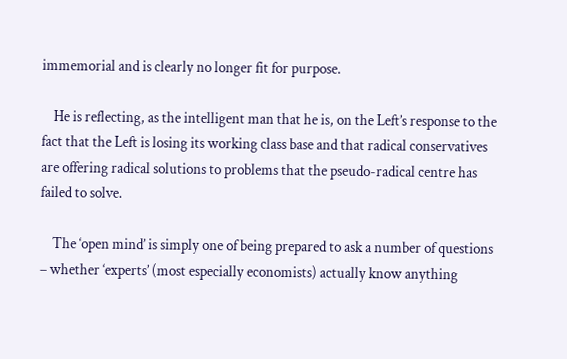immemorial and is clearly no longer fit for purpose.

    He is reflecting, as the intelligent man that he is, on the Left’s response to the fact that the Left is losing its working class base and that radical conservatives are offering radical solutions to problems that the pseudo-radical centre has failed to solve.

    The ‘open mind’ is simply one of being prepared to ask a number of questions – whether ‘experts’ (most especially economists) actually know anything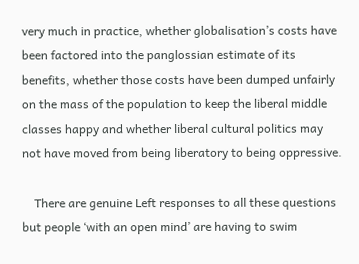very much in practice, whether globalisation’s costs have been factored into the panglossian estimate of its benefits, whether those costs have been dumped unfairly on the mass of the population to keep the liberal middle classes happy and whether liberal cultural politics may not have moved from being liberatory to being oppressive.

    There are genuine Left responses to all these questions but people ‘with an open mind’ are having to swim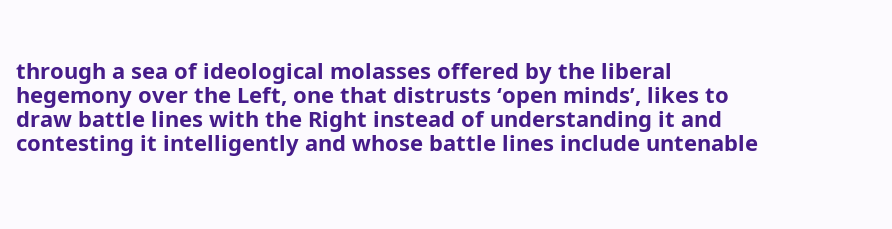through a sea of ideological molasses offered by the liberal hegemony over the Left, one that distrusts ‘open minds’, likes to draw battle lines with the Right instead of understanding it and contesting it intelligently and whose battle lines include untenable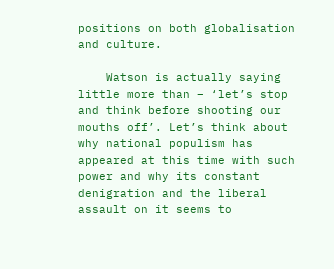positions on both globalisation and culture.

    Watson is actually saying little more than – ‘let’s stop and think before shooting our mouths off’. Let’s think about why national populism has appeared at this time with such power and why its constant denigration and the liberal assault on it seems to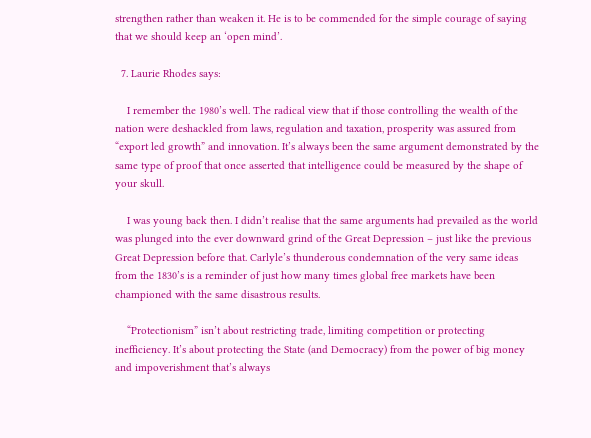strengthen rather than weaken it. He is to be commended for the simple courage of saying that we should keep an ‘open mind’.

  7. Laurie Rhodes says:

    I remember the 1980’s well. The radical view that if those controlling the wealth of the nation were deshackled from laws, regulation and taxation, prosperity was assured from “export led growth” and innovation. It’s always been the same argument demonstrated by the same type of proof that once asserted that intelligence could be measured by the shape of your skull.

    I was young back then. I didn’t realise that the same arguments had prevailed as the world was plunged into the ever downward grind of the Great Depression – just like the previous Great Depression before that. Carlyle’s thunderous condemnation of the very same ideas from the 1830’s is a reminder of just how many times global free markets have been championed with the same disastrous results.

    “Protectionism” isn’t about restricting trade, limiting competition or protecting inefficiency. It’s about protecting the State (and Democracy) from the power of big money and impoverishment that’s always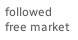followed free market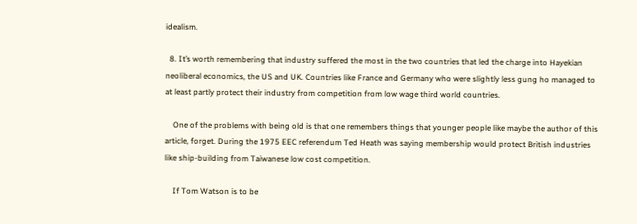idealism.

  8. It’s worth remembering that industry suffered the most in the two countries that led the charge into Hayekian neoliberal economics, the US and UK. Countries like France and Germany who were slightly less gung ho managed to at least partly protect their industry from competition from low wage third world countries.

    One of the problems with being old is that one remembers things that younger people like maybe the author of this article, forget. During the 1975 EEC referendum Ted Heath was saying membership would protect British industries like ship-building from Taiwanese low cost competition.

    If Tom Watson is to be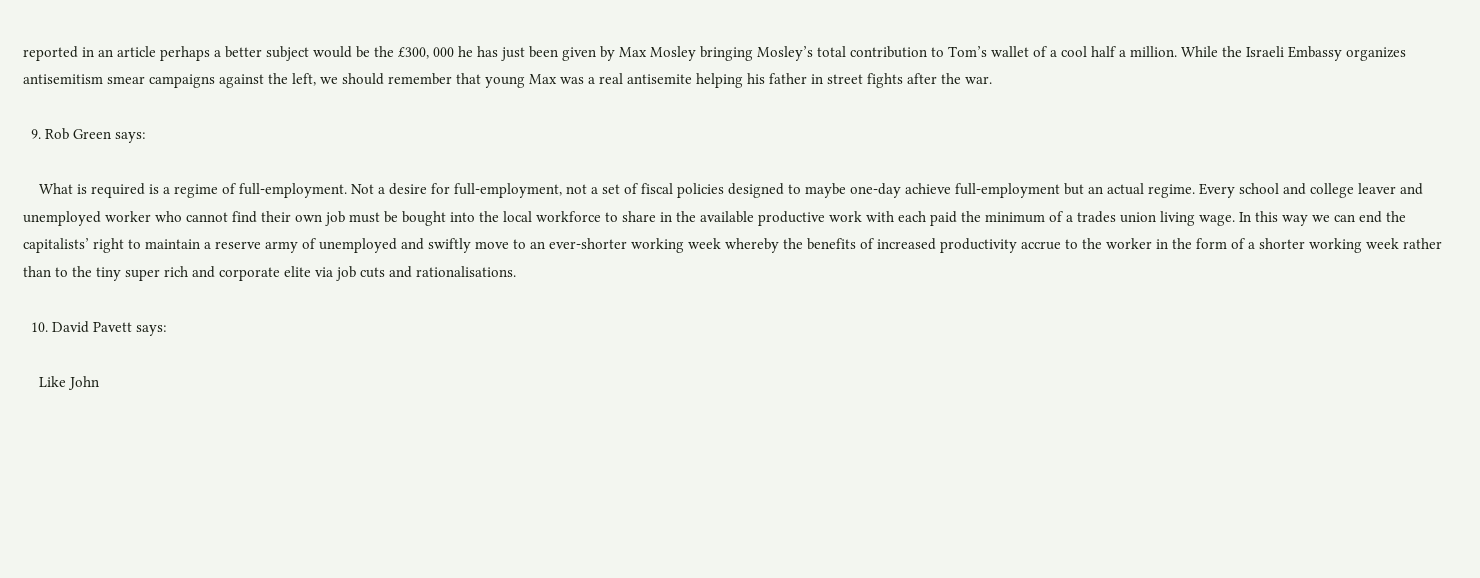reported in an article perhaps a better subject would be the £300, 000 he has just been given by Max Mosley bringing Mosley’s total contribution to Tom’s wallet of a cool half a million. While the Israeli Embassy organizes antisemitism smear campaigns against the left, we should remember that young Max was a real antisemite helping his father in street fights after the war.

  9. Rob Green says:

    What is required is a regime of full-employment. Not a desire for full-employment, not a set of fiscal policies designed to maybe one-day achieve full-employment but an actual regime. Every school and college leaver and unemployed worker who cannot find their own job must be bought into the local workforce to share in the available productive work with each paid the minimum of a trades union living wage. In this way we can end the capitalists’ right to maintain a reserve army of unemployed and swiftly move to an ever-shorter working week whereby the benefits of increased productivity accrue to the worker in the form of a shorter working week rather than to the tiny super rich and corporate elite via job cuts and rationalisations.

  10. David Pavett says:

    Like John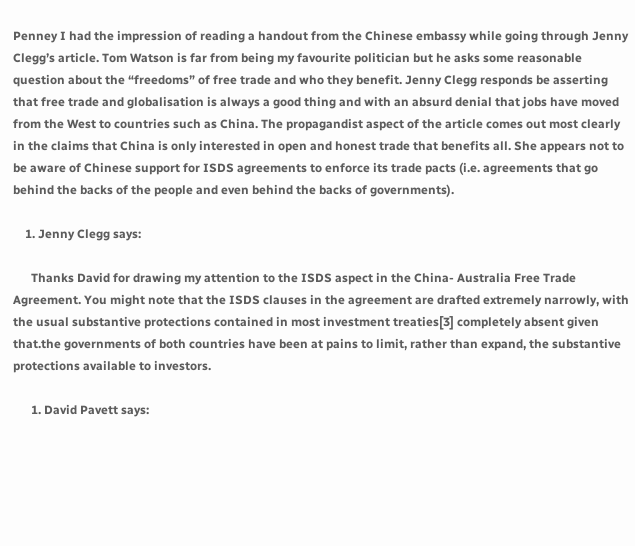Penney I had the impression of reading a handout from the Chinese embassy while going through Jenny Clegg’s article. Tom Watson is far from being my favourite politician but he asks some reasonable question about the “freedoms” of free trade and who they benefit. Jenny Clegg responds be asserting that free trade and globalisation is always a good thing and with an absurd denial that jobs have moved from the West to countries such as China. The propagandist aspect of the article comes out most clearly in the claims that China is only interested in open and honest trade that benefits all. She appears not to be aware of Chinese support for ISDS agreements to enforce its trade pacts (i.e. agreements that go behind the backs of the people and even behind the backs of governments).

    1. Jenny Clegg says:

      Thanks David for drawing my attention to the ISDS aspect in the China- Australia Free Trade Agreement. You might note that the ISDS clauses in the agreement are drafted extremely narrowly, with the usual substantive protections contained in most investment treaties[3] completely absent given that.the governments of both countries have been at pains to limit, rather than expand, the substantive protections available to investors.

      1. David Pavett says: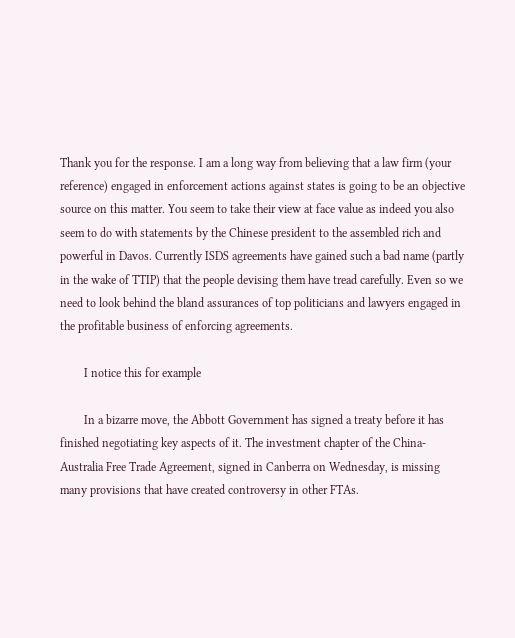Thank you for the response. I am a long way from believing that a law firm (your reference) engaged in enforcement actions against states is going to be an objective source on this matter. You seem to take their view at face value as indeed you also seem to do with statements by the Chinese president to the assembled rich and powerful in Davos. Currently ISDS agreements have gained such a bad name (partly in the wake of TTIP) that the people devising them have tread carefully. Even so we need to look behind the bland assurances of top politicians and lawyers engaged in the profitable business of enforcing agreements.

        I notice this for example

        In a bizarre move, the Abbott Government has signed a treaty before it has finished negotiating key aspects of it. The investment chapter of the China-Australia Free Trade Agreement, signed in Canberra on Wednesday, is missing many provisions that have created controversy in other FTAs.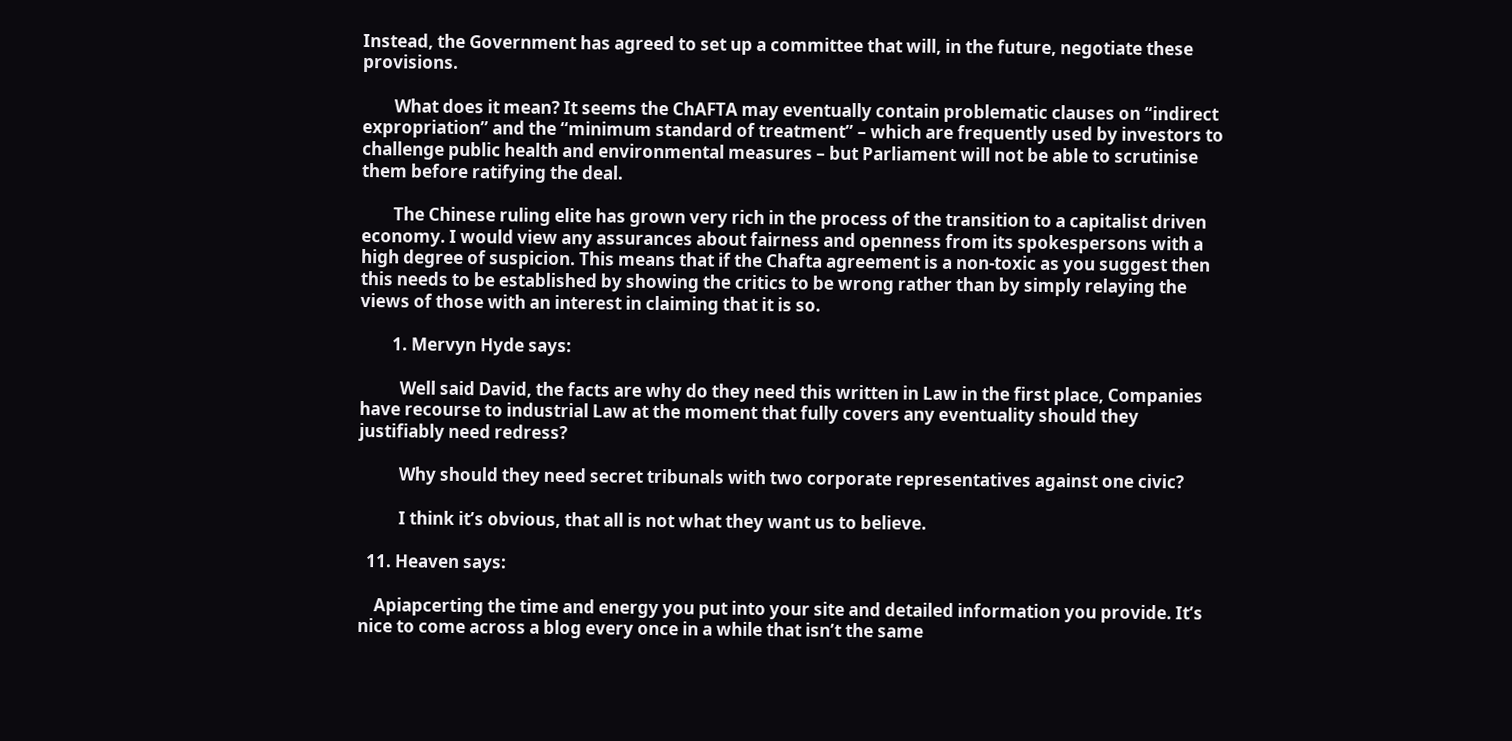Instead, the Government has agreed to set up a committee that will, in the future, negotiate these provisions.

        What does it mean? It seems the ChAFTA may eventually contain problematic clauses on “indirect expropriation” and the “minimum standard of treatment” – which are frequently used by investors to challenge public health and environmental measures – but Parliament will not be able to scrutinise them before ratifying the deal.

        The Chinese ruling elite has grown very rich in the process of the transition to a capitalist driven economy. I would view any assurances about fairness and openness from its spokespersons with a high degree of suspicion. This means that if the Chafta agreement is a non-toxic as you suggest then this needs to be established by showing the critics to be wrong rather than by simply relaying the views of those with an interest in claiming that it is so.

        1. Mervyn Hyde says:

          Well said David, the facts are why do they need this written in Law in the first place, Companies have recourse to industrial Law at the moment that fully covers any eventuality should they justifiably need redress?

          Why should they need secret tribunals with two corporate representatives against one civic?

          I think it’s obvious, that all is not what they want us to believe.

  11. Heaven says:

    Apiapcerting the time and energy you put into your site and detailed information you provide. It’s nice to come across a blog every once in a while that isn’t the same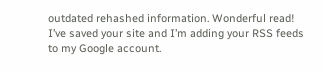outdated rehashed information. Wonderful read! I’ve saved your site and I’m adding your RSS feeds to my Google account.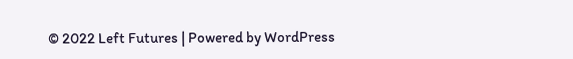© 2022 Left Futures | Powered by WordPress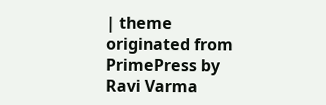| theme originated from PrimePress by Ravi Varma